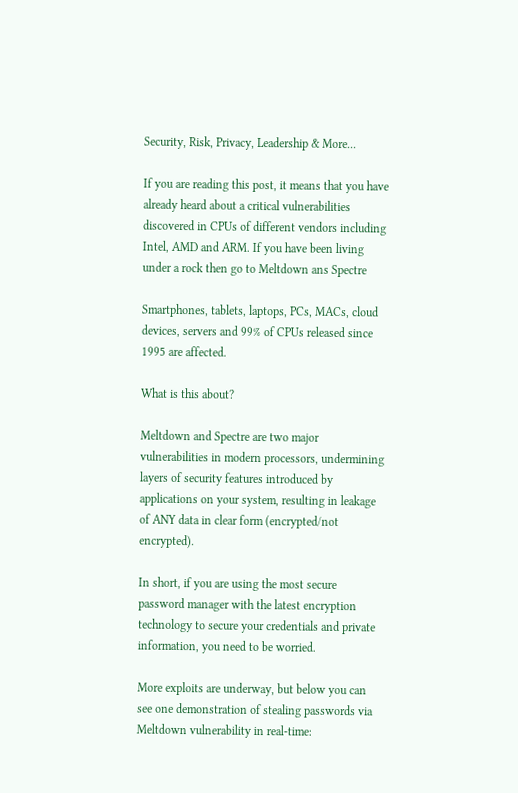Security, Risk, Privacy, Leadership & More...

If you are reading this post, it means that you have already heard about a critical vulnerabilities discovered in CPUs of different vendors including Intel, AMD and ARM. If you have been living under a rock then go to Meltdown ans Spectre

Smartphones, tablets, laptops, PCs, MACs, cloud devices, servers and 99% of CPUs released since 1995 are affected.

What is this about?

Meltdown and Spectre are two major vulnerabilities in modern processors, undermining layers of security features introduced by applications on your system, resulting in leakage of ANY data in clear form (encrypted/not encrypted).

In short, if you are using the most secure password manager with the latest encryption technology to secure your credentials and private information, you need to be worried.

More exploits are underway, but below you can see one demonstration of stealing passwords via Meltdown vulnerability in real-time: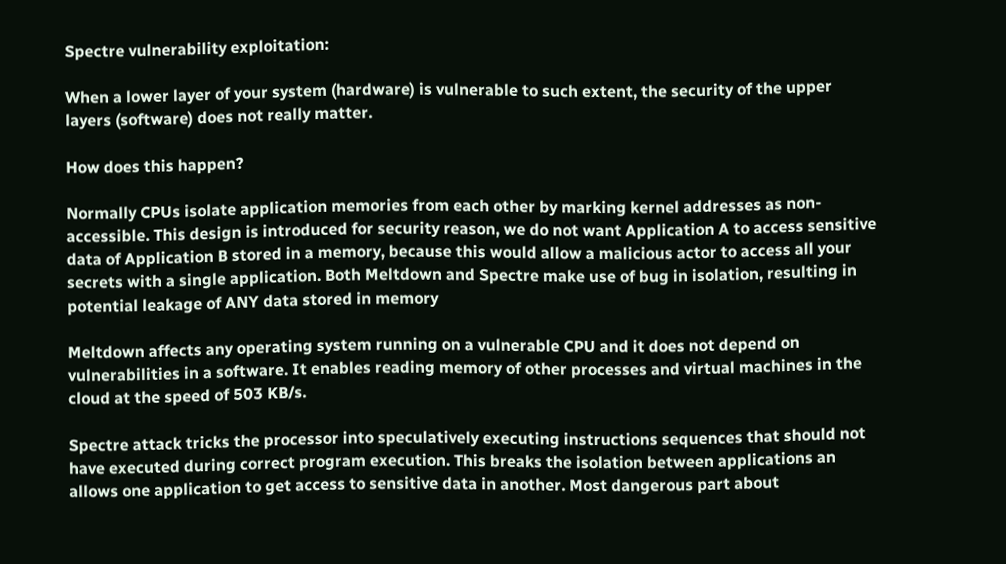Spectre vulnerability exploitation:

When a lower layer of your system (hardware) is vulnerable to such extent, the security of the upper layers (software) does not really matter.

How does this happen?

Normally CPUs isolate application memories from each other by marking kernel addresses as non-accessible. This design is introduced for security reason, we do not want Application A to access sensitive data of Application B stored in a memory, because this would allow a malicious actor to access all your secrets with a single application. Both Meltdown and Spectre make use of bug in isolation, resulting in potential leakage of ANY data stored in memory

Meltdown affects any operating system running on a vulnerable CPU and it does not depend on vulnerabilities in a software. It enables reading memory of other processes and virtual machines in the cloud at the speed of 503 KB/s.

Spectre attack tricks the processor into speculatively executing instructions sequences that should not have executed during correct program execution. This breaks the isolation between applications an allows one application to get access to sensitive data in another. Most dangerous part about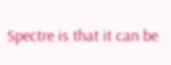Spectre is that it can be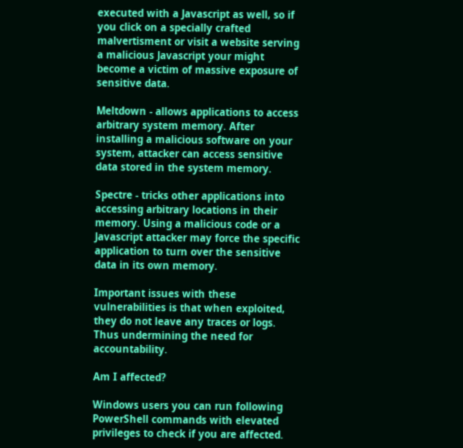executed with a Javascript as well, so if you click on a specially crafted malvertisment or visit a website serving a malicious Javascript your might become a victim of massive exposure of sensitive data.

Meltdown - allows applications to access arbitrary system memory. After installing a malicious software on your system, attacker can access sensitive data stored in the system memory.

Spectre - tricks other applications into accessing arbitrary locations in their memory. Using a malicious code or a Javascript attacker may force the specific application to turn over the sensitive data in its own memory.

Important issues with these vulnerabilities is that when exploited, they do not leave any traces or logs. Thus undermining the need for accountability.

Am I affected?

Windows users you can run following PowerShell commands with elevated privileges to check if you are affected.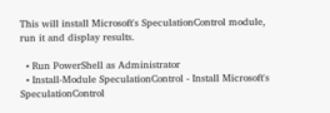This will install Microsoft's SpeculationControl module, run it and display results.

  • Run PowerShell as Administrator
  • Install-Module SpeculationControl - Install Microsoft's SpeculationControl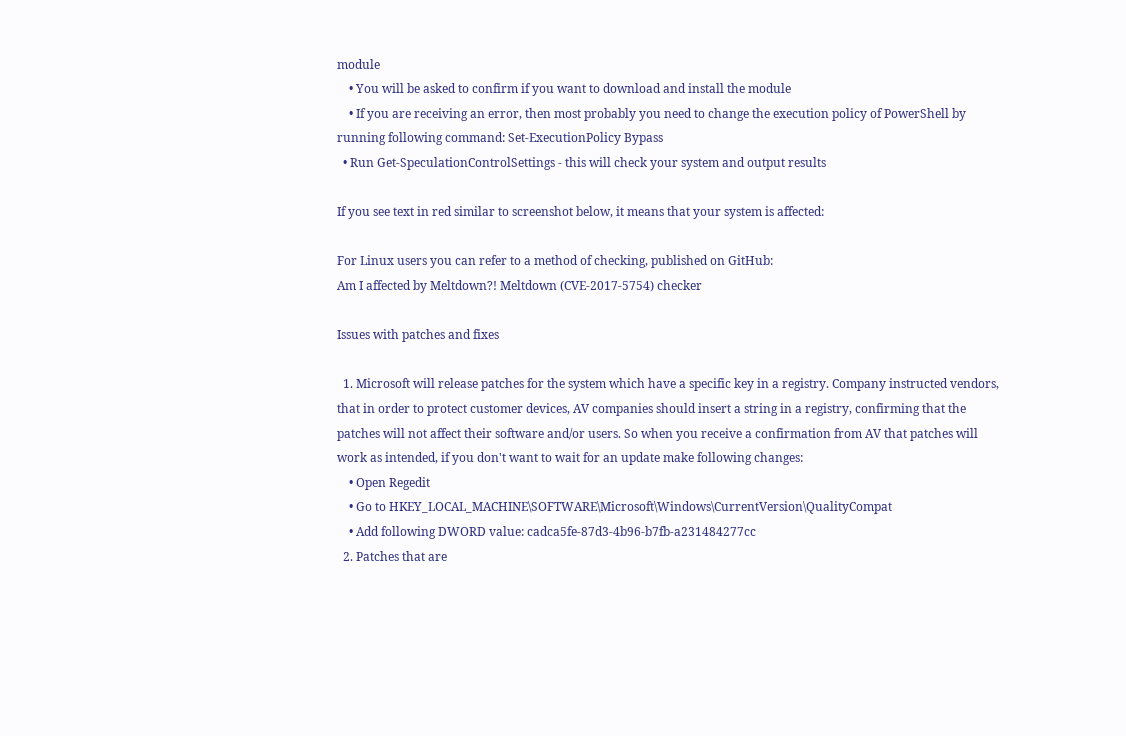module
    • You will be asked to confirm if you want to download and install the module
    • If you are receiving an error, then most probably you need to change the execution policy of PowerShell by running following command: Set-ExecutionPolicy Bypass
  • Run Get-SpeculationControlSettings - this will check your system and output results

If you see text in red similar to screenshot below, it means that your system is affected:

For Linux users you can refer to a method of checking, published on GitHub:
Am I affected by Meltdown?! Meltdown (CVE-2017-5754) checker

Issues with patches and fixes

  1. Microsoft will release patches for the system which have a specific key in a registry. Company instructed vendors, that in order to protect customer devices, AV companies should insert a string in a registry, confirming that the patches will not affect their software and/or users. So when you receive a confirmation from AV that patches will work as intended, if you don't want to wait for an update make following changes:
    • Open Regedit
    • Go to HKEY_LOCAL_MACHINE\SOFTWARE\Microsoft\Windows\CurrentVersion\QualityCompat
    • Add following DWORD value: cadca5fe-87d3-4b96-b7fb-a231484277cc
  2. Patches that are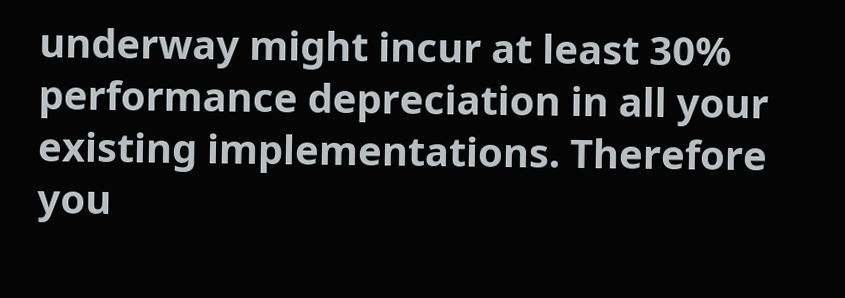underway might incur at least 30% performance depreciation in all your existing implementations. Therefore you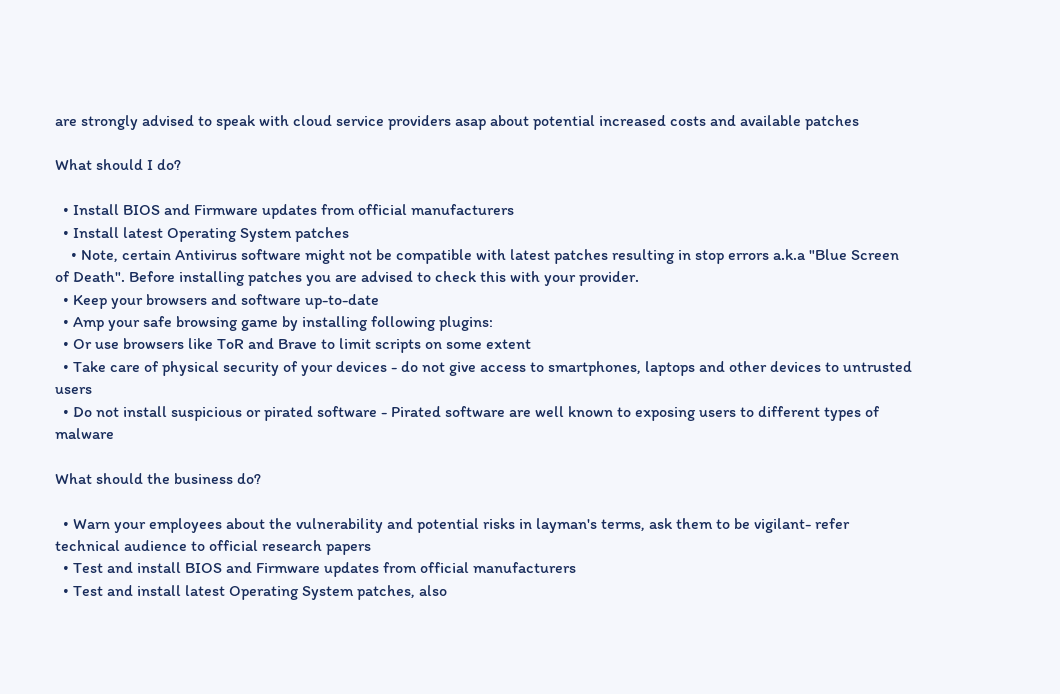are strongly advised to speak with cloud service providers asap about potential increased costs and available patches

What should I do?

  • Install BIOS and Firmware updates from official manufacturers
  • Install latest Operating System patches
    • Note, certain Antivirus software might not be compatible with latest patches resulting in stop errors a.k.a "Blue Screen of Death". Before installing patches you are advised to check this with your provider.
  • Keep your browsers and software up-to-date
  • Amp your safe browsing game by installing following plugins:
  • Or use browsers like ToR and Brave to limit scripts on some extent
  • Take care of physical security of your devices - do not give access to smartphones, laptops and other devices to untrusted users
  • Do not install suspicious or pirated software - Pirated software are well known to exposing users to different types of malware

What should the business do?

  • Warn your employees about the vulnerability and potential risks in layman's terms, ask them to be vigilant- refer technical audience to official research papers
  • Test and install BIOS and Firmware updates from official manufacturers
  • Test and install latest Operating System patches, also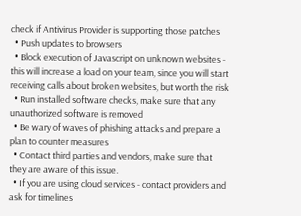check if Antivirus Provider is supporting those patches
  • Push updates to browsers
  • Block execution of Javascript on unknown websites - this will increase a load on your team, since you will start receiving calls about broken websites, but worth the risk
  • Run installed software checks, make sure that any unauthorized software is removed
  • Be wary of waves of phishing attacks and prepare a plan to counter measures
  • Contact third parties and vendors, make sure that they are aware of this issue.
  • If you are using cloud services - contact providers and ask for timelines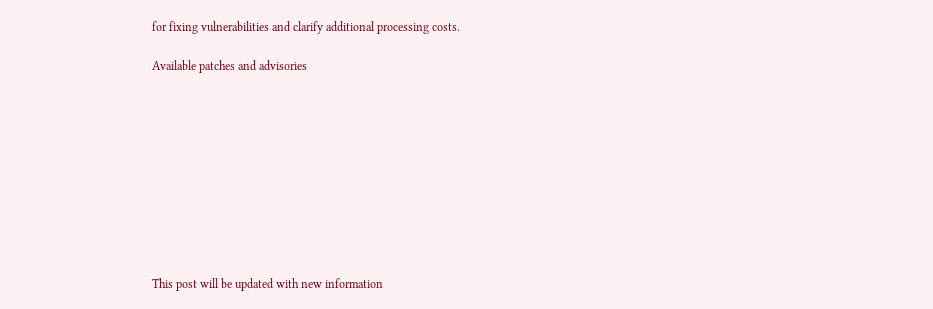for fixing vulnerabilities and clarify additional processing costs.

Available patches and advisories










This post will be updated with new information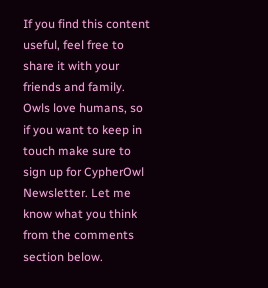If you find this content useful, feel free to share it with your friends and family. Owls love humans, so if you want to keep in touch make sure to sign up for CypherOwl Newsletter. Let me know what you think from the comments section below.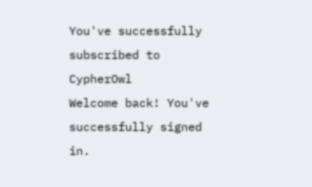You've successfully subscribed to CypherOwl
Welcome back! You've successfully signed in.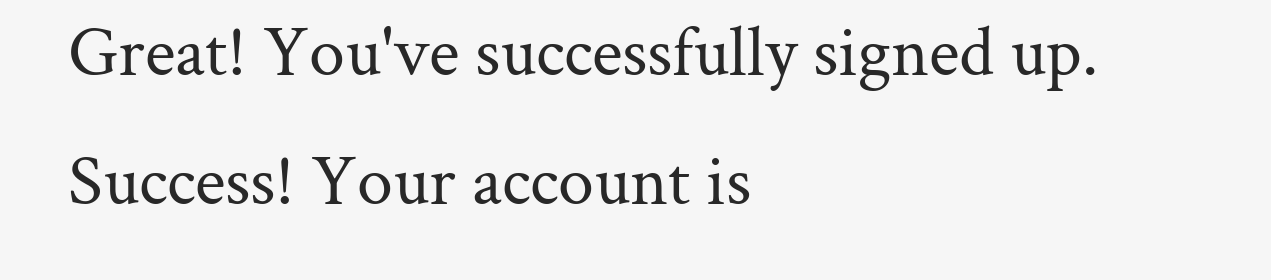Great! You've successfully signed up.
Success! Your account is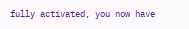fully activated, you now have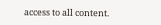access to all content.